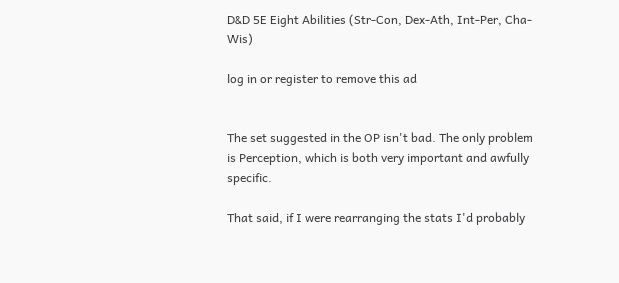D&D 5E Eight Abilities (Str-Con, Dex-Ath, Int-Per, Cha-Wis)

log in or register to remove this ad


The set suggested in the OP isn't bad. The only problem is Perception, which is both very important and awfully specific.

That said, if I were rearranging the stats I'd probably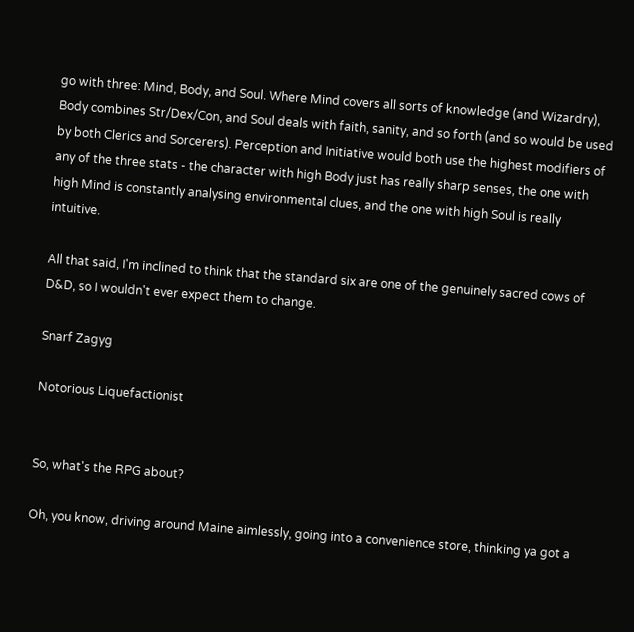go with three: Mind, Body, and Soul. Where Mind covers all sorts of knowledge (and Wizardry), Body combines Str/Dex/Con, and Soul deals with faith, sanity, and so forth (and so would be used by both Clerics and Sorcerers). Perception and Initiative would both use the highest modifiers of any of the three stats - the character with high Body just has really sharp senses, the one with high Mind is constantly analysing environmental clues, and the one with high Soul is really intuitive.

All that said, I'm inclined to think that the standard six are one of the genuinely sacred cows of D&D, so I wouldn't ever expect them to change.

Snarf Zagyg

Notorious Liquefactionist


So, what's the RPG about?

Oh, you know, driving around Maine aimlessly, going into a convenience store, thinking ya got a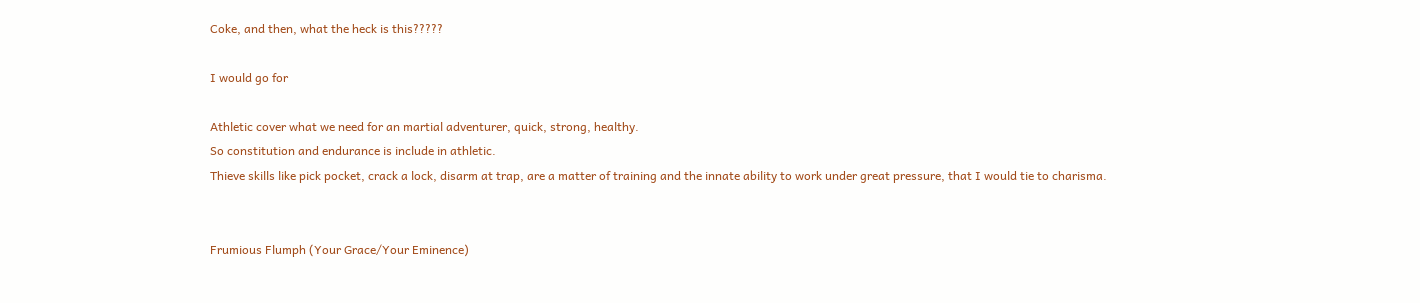Coke, and then, what the heck is this?????

I would go for

Athletic cover what we need for an martial adventurer, quick, strong, healthy.
So constitution and endurance is include in athletic.
Thieve skills like pick pocket, crack a lock, disarm at trap, are a matter of training and the innate ability to work under great pressure, that I would tie to charisma.


Frumious Flumph (Your Grace/Your Eminence)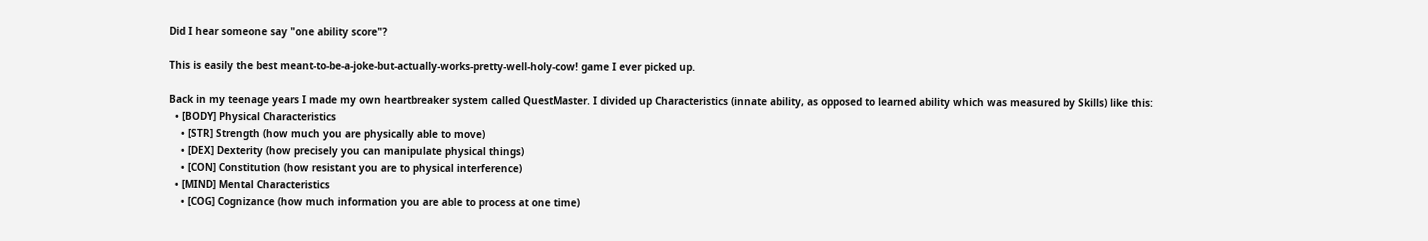Did I hear someone say "one ability score"?

This is easily the best meant-to-be-a-joke-but-actually-works-pretty-well-holy-cow! game I ever picked up.

Back in my teenage years I made my own heartbreaker system called QuestMaster. I divided up Characteristics (innate ability, as opposed to learned ability which was measured by Skills) like this:
  • [BODY] Physical Characteristics
    • [STR] Strength (how much you are physically able to move)
    • [DEX] Dexterity (how precisely you can manipulate physical things)
    • [CON] Constitution (how resistant you are to physical interference)
  • [MIND] Mental Characteristics
    • [COG] Cognizance (how much information you are able to process at one time)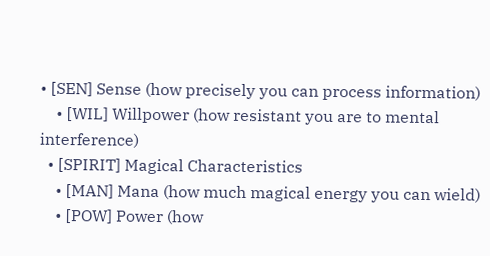• [SEN] Sense (how precisely you can process information)
    • [WIL] Willpower (how resistant you are to mental interference)
  • [SPIRIT] Magical Characteristics
    • [MAN] Mana (how much magical energy you can wield)
    • [POW] Power (how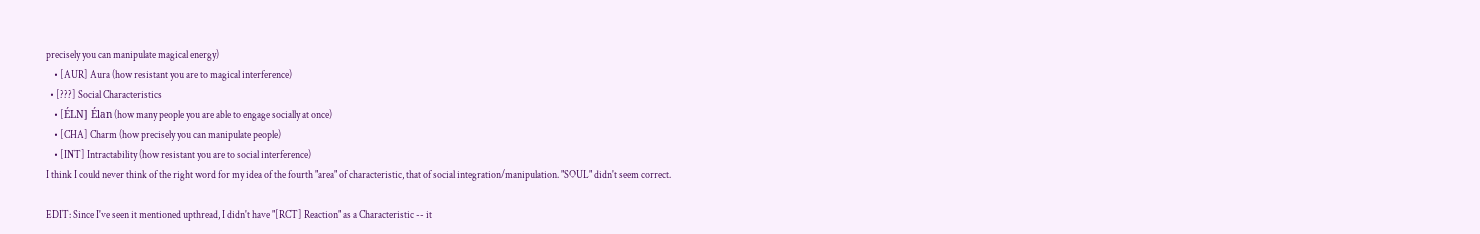precisely you can manipulate magical energy)
    • [AUR] Aura (how resistant you are to magical interference)
  • [???] Social Characteristics
    • [ÉLN] Élan (how many people you are able to engage socially at once)
    • [CHA] Charm (how precisely you can manipulate people)
    • [INT] Intractability (how resistant you are to social interference)
I think I could never think of the right word for my idea of the fourth "area" of characteristic, that of social integration/manipulation. "SOUL" didn't seem correct.

EDIT: Since I've seen it mentioned upthread, I didn't have "[RCT] Reaction" as a Characteristic -- it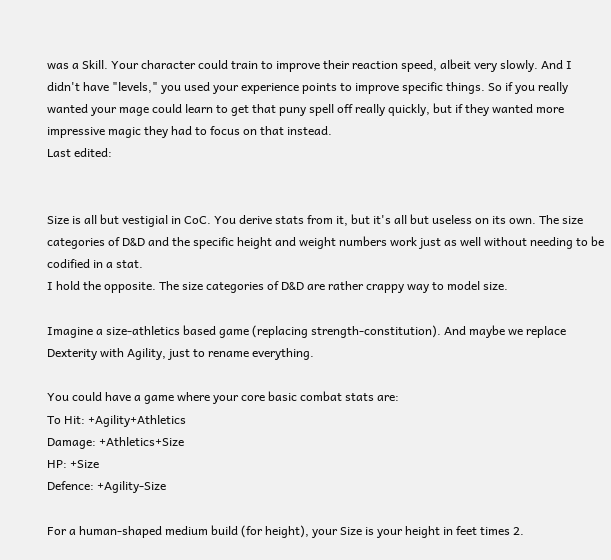was a Skill. Your character could train to improve their reaction speed, albeit very slowly. And I didn't have "levels," you used your experience points to improve specific things. So if you really wanted your mage could learn to get that puny spell off really quickly, but if they wanted more impressive magic they had to focus on that instead.
Last edited:


Size is all but vestigial in CoC. You derive stats from it, but it's all but useless on its own. The size categories of D&D and the specific height and weight numbers work just as well without needing to be codified in a stat.
I hold the opposite. The size categories of D&D are rather crappy way to model size.

Imagine a size-athletics based game (replacing strength-constitution). And maybe we replace Dexterity with Agility, just to rename everything.

You could have a game where your core basic combat stats are:
To Hit: +Agility+Athletics
Damage: +Athletics+Size
HP: +Size
Defence: +Agility-Size

For a human-shaped medium build (for height), your Size is your height in feet times 2.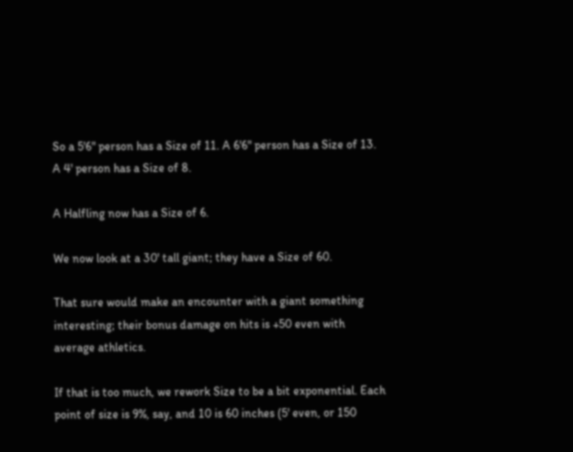So a 5'6" person has a Size of 11. A 6'6" person has a Size of 13. A 4' person has a Size of 8.

A Halfling now has a Size of 6.

We now look at a 30' tall giant; they have a Size of 60.

That sure would make an encounter with a giant something interesting; their bonus damage on hits is +50 even with average athletics.

If that is too much, we rework Size to be a bit exponential. Each point of size is 9%, say, and 10 is 60 inches (5' even, or 150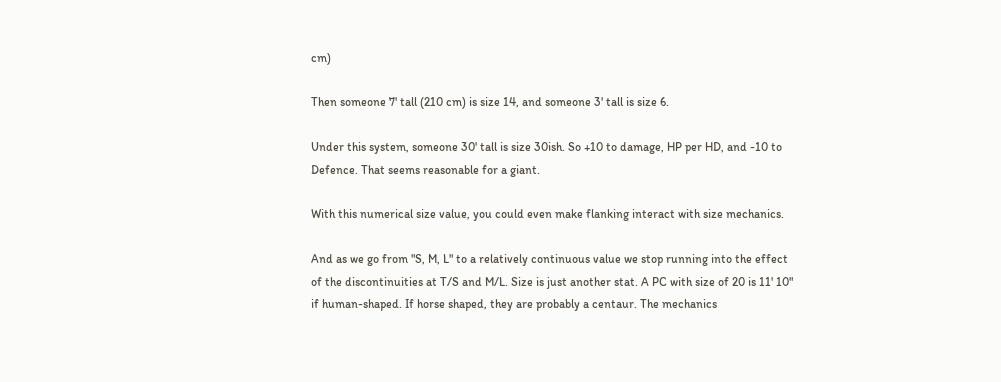cm)

Then someone 7' tall (210 cm) is size 14, and someone 3' tall is size 6.

Under this system, someone 30' tall is size 30ish. So +10 to damage, HP per HD, and -10 to Defence. That seems reasonable for a giant.

With this numerical size value, you could even make flanking interact with size mechanics.

And as we go from "S, M, L" to a relatively continuous value we stop running into the effect of the discontinuities at T/S and M/L. Size is just another stat. A PC with size of 20 is 11' 10" if human-shaped. If horse shaped, they are probably a centaur. The mechanics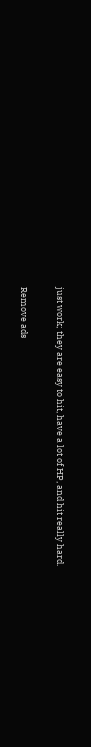just work; they are easy to hit, have a lot of HP, and hit really hard.

Remove ads